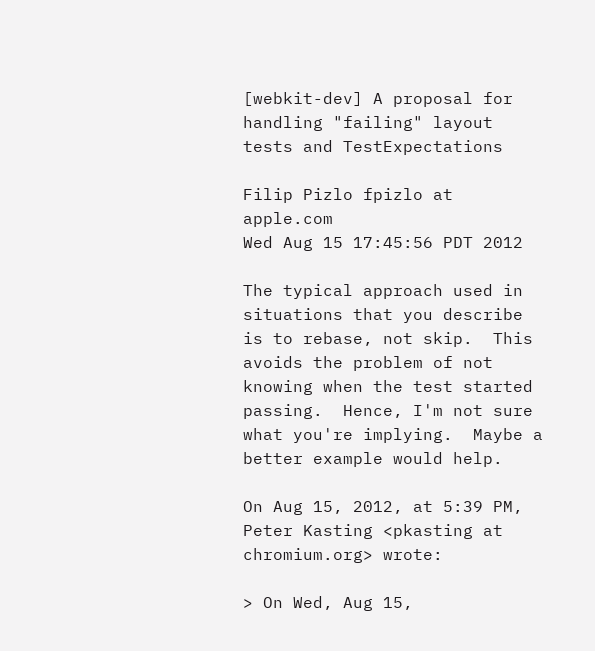[webkit-dev] A proposal for handling "failing" layout tests and TestExpectations

Filip Pizlo fpizlo at apple.com
Wed Aug 15 17:45:56 PDT 2012

The typical approach used in situations that you describe is to rebase, not skip.  This avoids the problem of not knowing when the test started passing.  Hence, I'm not sure what you're implying.  Maybe a better example would help.

On Aug 15, 2012, at 5:39 PM, Peter Kasting <pkasting at chromium.org> wrote:

> On Wed, Aug 15,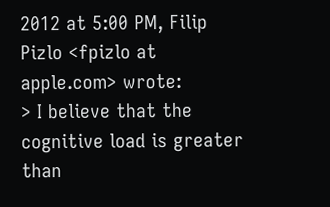2012 at 5:00 PM, Filip Pizlo <fpizlo at apple.com> wrote:
> I believe that the cognitive load is greater than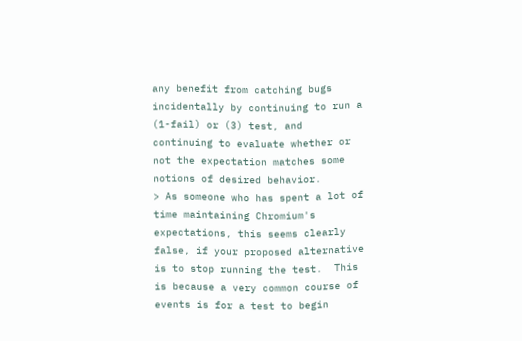any benefit from catching bugs incidentally by continuing to run a (1-fail) or (3) test, and continuing to evaluate whether or not the expectation matches some notions of desired behavior.
> As someone who has spent a lot of time maintaining Chromium's expectations, this seems clearly false, if your proposed alternative is to stop running the test.  This is because a very common course of events is for a test to begin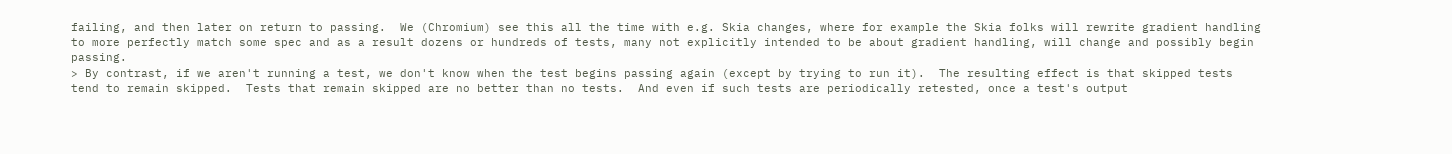failing, and then later on return to passing.  We (Chromium) see this all the time with e.g. Skia changes, where for example the Skia folks will rewrite gradient handling to more perfectly match some spec and as a result dozens or hundreds of tests, many not explicitly intended to be about gradient handling, will change and possibly begin passing.
> By contrast, if we aren't running a test, we don't know when the test begins passing again (except by trying to run it).  The resulting effect is that skipped tests tend to remain skipped.  Tests that remain skipped are no better than no tests.  And even if such tests are periodically retested, once a test's output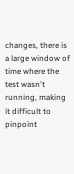changes, there is a large window of time where the test wasn't running, making it difficult to pinpoint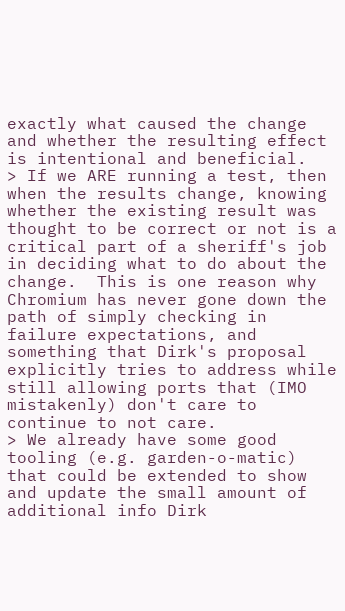exactly what caused the change and whether the resulting effect is intentional and beneficial.
> If we ARE running a test, then when the results change, knowing whether the existing result was thought to be correct or not is a critical part of a sheriff's job in deciding what to do about the change.  This is one reason why Chromium has never gone down the path of simply checking in failure expectations, and something that Dirk's proposal explicitly tries to address while still allowing ports that (IMO mistakenly) don't care to continue to not care.
> We already have some good tooling (e.g. garden-o-matic) that could be extended to show and update the small amount of additional info Dirk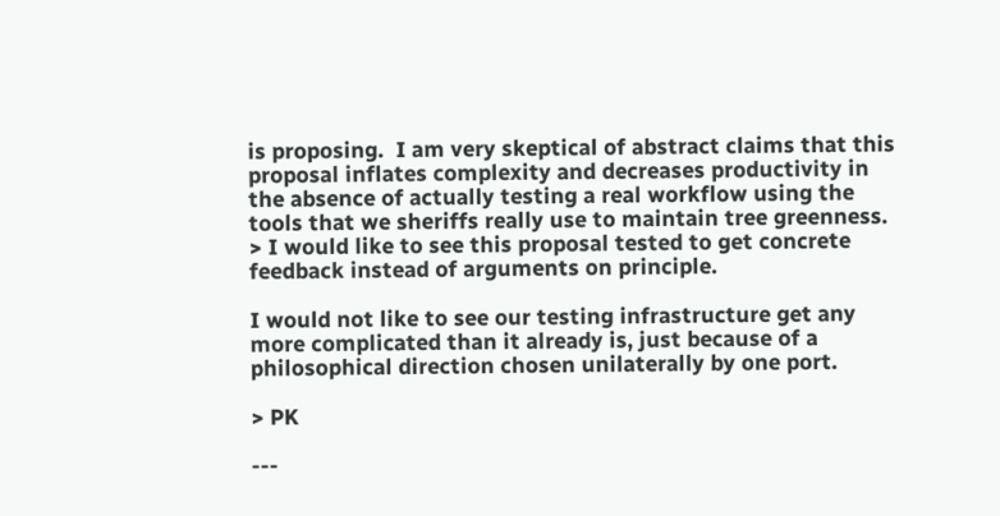is proposing.  I am very skeptical of abstract claims that this proposal inflates complexity and decreases productivity in the absence of actually testing a real workflow using the tools that we sheriffs really use to maintain tree greenness.
> I would like to see this proposal tested to get concrete feedback instead of arguments on principle.

I would not like to see our testing infrastructure get any more complicated than it already is, just because of a philosophical direction chosen unilaterally by one port.

> PK

---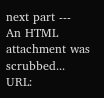next part ---
An HTML attachment was scrubbed...
URL: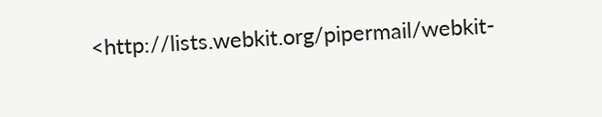<http://lists.webkit.org/pipermail/webkit-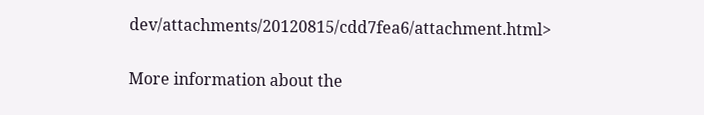dev/attachments/20120815/cdd7fea6/attachment.html>

More information about the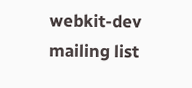webkit-dev mailing list